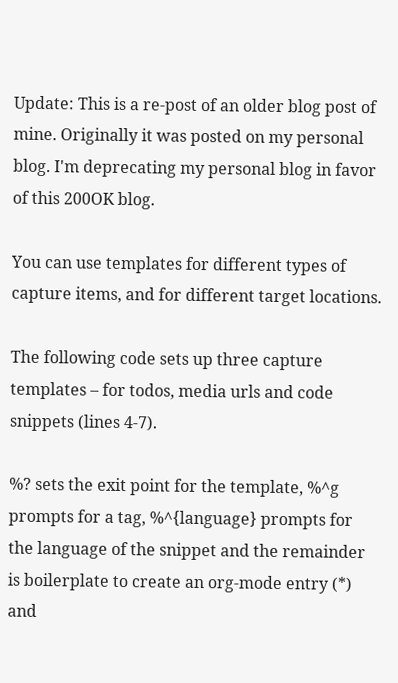Update: This is a re-post of an older blog post of mine. Originally it was posted on my personal blog. I'm deprecating my personal blog in favor of this 200OK blog.

You can use templates for different types of capture items, and for different target locations.

The following code sets up three capture templates – for todos, media urls and code snippets (lines 4-7).

%? sets the exit point for the template, %^g prompts for a tag, %^{language} prompts for the language of the snippet and the remainder is boilerplate to create an org-mode entry (*) and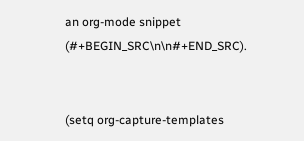an org-mode snippet (#+BEGIN_SRC\n\n#+END_SRC).


(setq org-capture-templates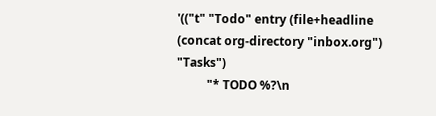'(("t" "Todo" entry (file+headline (concat org-directory "inbox.org") "Tasks")
          "* TODO %?\n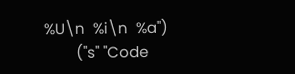%U\n  %i\n  %a")
        ("s" "Code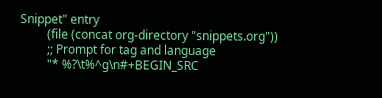Snippet" entry
         (file (concat org-directory "snippets.org"))
         ;; Prompt for tag and language
         "* %?\t%^g\n#+BEGIN_SRC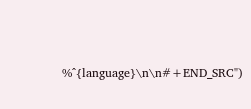%^{language}\n\n#+END_SRC")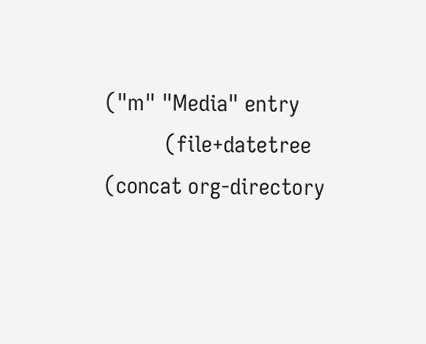("m" "Media" entry
          (file+datetree (concat org-directory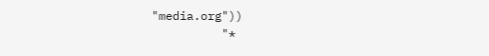"media.org"))
          "*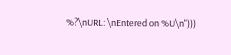%?\nURL: \nEntered on %U\n")))